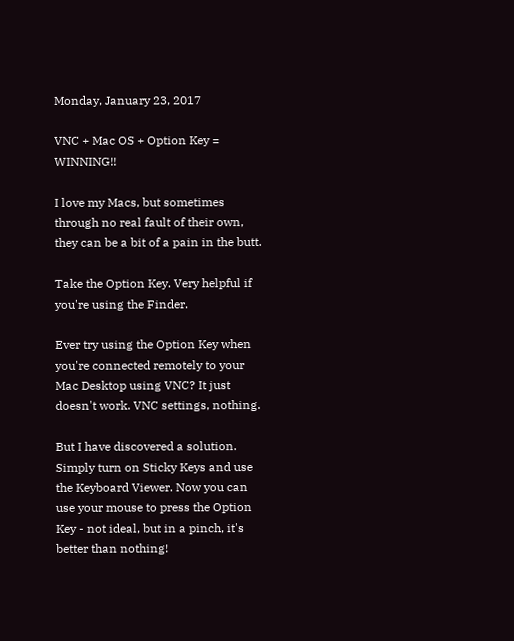Monday, January 23, 2017

VNC + Mac OS + Option Key = WINNING!!

I love my Macs, but sometimes through no real fault of their own, they can be a bit of a pain in the butt.

Take the Option Key. Very helpful if you're using the Finder.

Ever try using the Option Key when you're connected remotely to your Mac Desktop using VNC? It just doesn't work. VNC settings, nothing.

But I have discovered a solution. Simply turn on Sticky Keys and use the Keyboard Viewer. Now you can use your mouse to press the Option Key - not ideal, but in a pinch, it's better than nothing!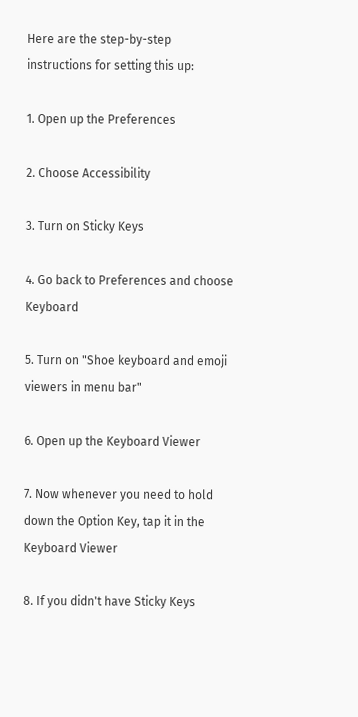Here are the step-by-step instructions for setting this up:

1. Open up the Preferences

2. Choose Accessibility

3. Turn on Sticky Keys

4. Go back to Preferences and choose Keyboard

5. Turn on "Shoe keyboard and emoji viewers in menu bar"

6. Open up the Keyboard Viewer

7. Now whenever you need to hold down the Option Key, tap it in the Keyboard Viewer

8. If you didn't have Sticky Keys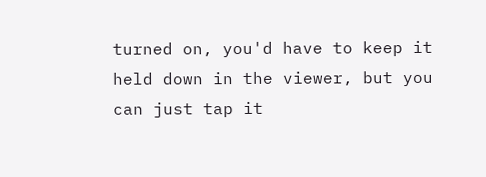turned on, you'd have to keep it held down in the viewer, but you can just tap it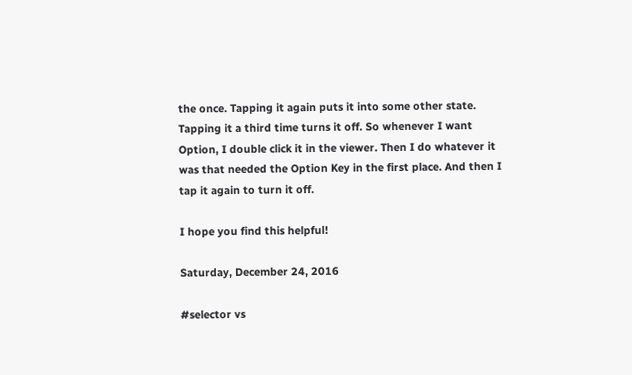the once. Tapping it again puts it into some other state. Tapping it a third time turns it off. So whenever I want Option, I double click it in the viewer. Then I do whatever it was that needed the Option Key in the first place. And then I tap it again to turn it off.

I hope you find this helpful!

Saturday, December 24, 2016

#selector vs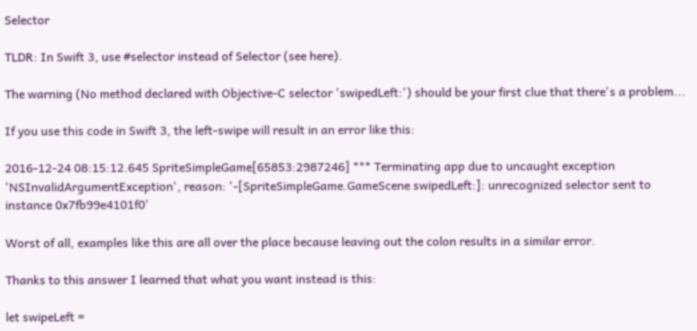Selector

TLDR: In Swift 3, use #selector instead of Selector (see here).

The warning (No method declared with Objective-C selector 'swipedLeft:') should be your first clue that there's a problem...

If you use this code in Swift 3, the left-swipe will result in an error like this:

2016-12-24 08:15:12.645 SpriteSimpleGame[65853:2987246] *** Terminating app due to uncaught exception 'NSInvalidArgumentException', reason: '-[SpriteSimpleGame.GameScene swipedLeft:]: unrecognized selector sent to instance 0x7fb99e4101f0'

Worst of all, examples like this are all over the place because leaving out the colon results in a similar error.

Thanks to this answer I learned that what you want instead is this:

let swipeLeft =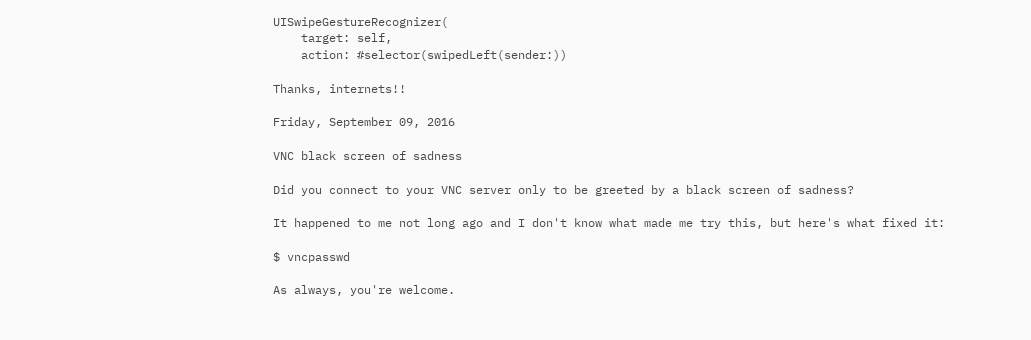UISwipeGestureRecognizer(
    target: self,
    action: #selector(swipedLeft(sender:))

Thanks, internets!!

Friday, September 09, 2016

VNC black screen of sadness

Did you connect to your VNC server only to be greeted by a black screen of sadness?

It happened to me not long ago and I don't know what made me try this, but here's what fixed it:

$ vncpasswd

As always, you're welcome.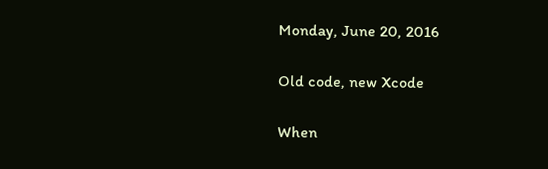Monday, June 20, 2016

Old code, new Xcode

When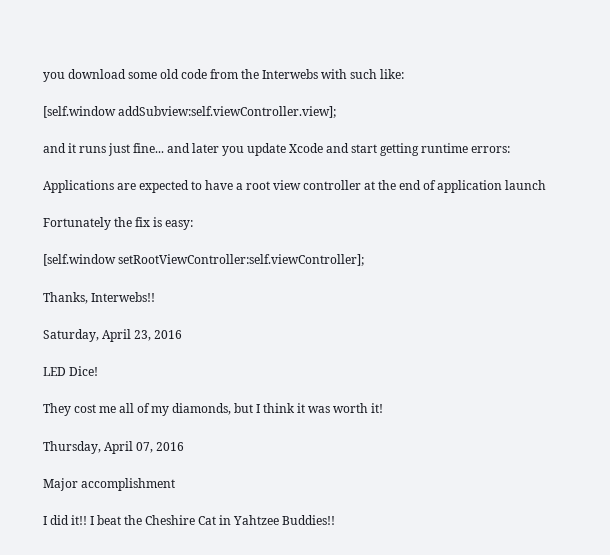you download some old code from the Interwebs with such like:

[self.window addSubview:self.viewController.view];

and it runs just fine... and later you update Xcode and start getting runtime errors:

Applications are expected to have a root view controller at the end of application launch

Fortunately the fix is easy:

[self.window setRootViewController:self.viewController];

Thanks, Interwebs!!

Saturday, April 23, 2016

LED Dice!

They cost me all of my diamonds, but I think it was worth it!

Thursday, April 07, 2016

Major accomplishment

I did it!! I beat the Cheshire Cat in Yahtzee Buddies!!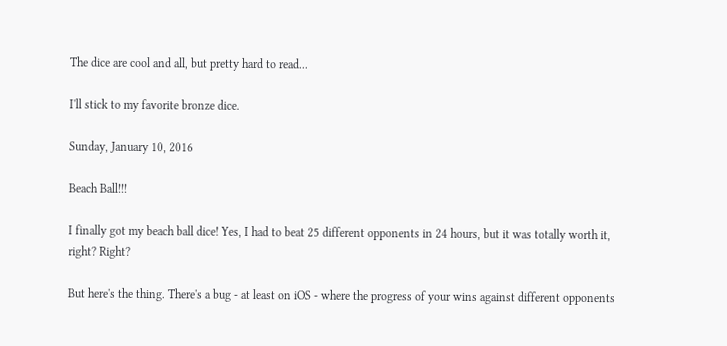The dice are cool and all, but pretty hard to read...

I'll stick to my favorite bronze dice.

Sunday, January 10, 2016

Beach Ball!!!

I finally got my beach ball dice! Yes, I had to beat 25 different opponents in 24 hours, but it was totally worth it, right? Right?

But here's the thing. There's a bug - at least on iOS - where the progress of your wins against different opponents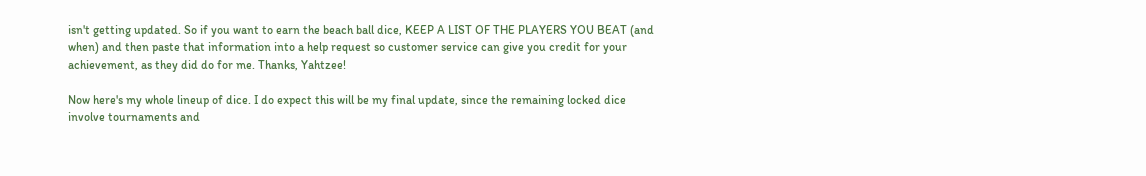isn't getting updated. So if you want to earn the beach ball dice, KEEP A LIST OF THE PLAYERS YOU BEAT (and when) and then paste that information into a help request so customer service can give you credit for your achievement, as they did do for me. Thanks, Yahtzee!

Now here's my whole lineup of dice. I do expect this will be my final update, since the remaining locked dice involve tournaments and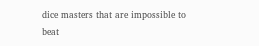dice masters that are impossible to beat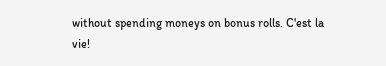without spending moneys on bonus rolls. C'est la vie!